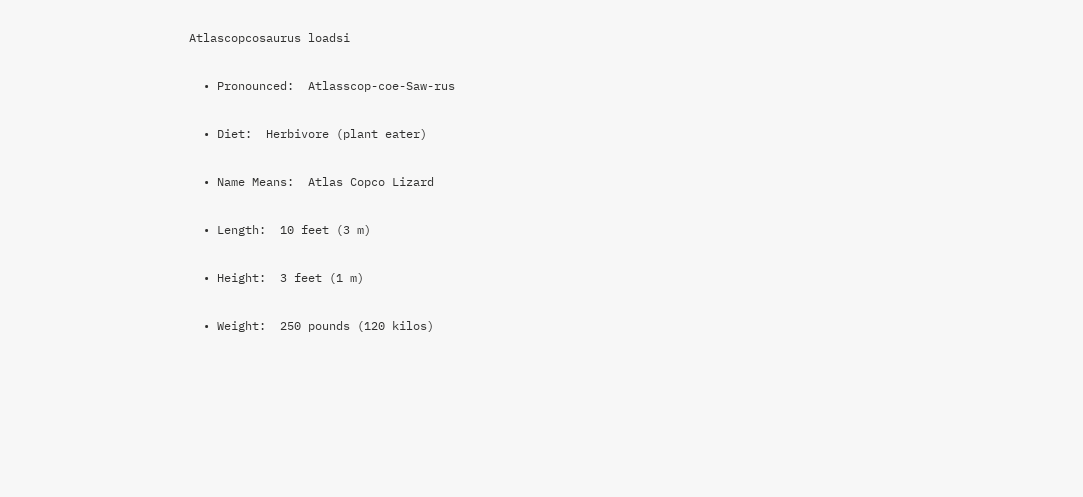Atlascopcosaurus loadsi

  • Pronounced:  Atlasscop-coe-Saw-rus

  • Diet:  Herbivore (plant eater)

  • Name Means:  Atlas Copco Lizard

  • Length:  10 feet (3 m)

  • Height:  3 feet (1 m)

  • Weight:  250 pounds (120 kilos)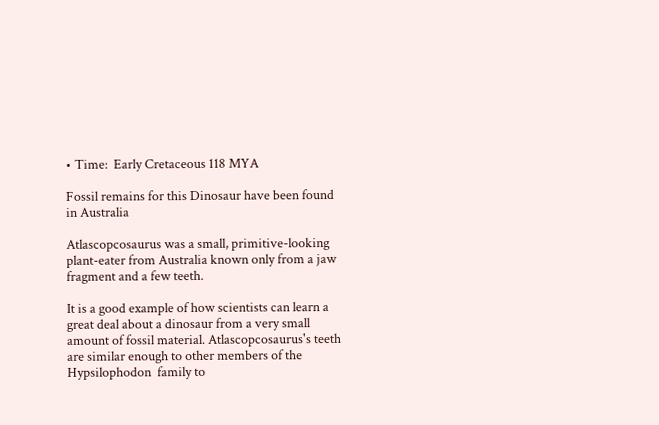• Time:  Early Cretaceous 118 MYA

Fossil remains for this Dinosaur have been found in Australia

Atlascopcosaurus was a small, primitive-looking plant-eater from Australia known only from a jaw fragment and a few teeth.

It is a good example of how scientists can learn a great deal about a dinosaur from a very small amount of fossil material. Atlascopcosaurus's teeth are similar enough to other members of the Hypsilophodon  family to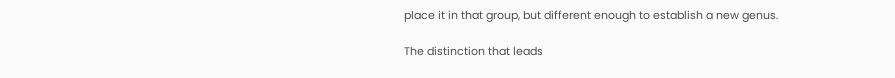place it in that group, but different enough to establish a new genus.

The distinction that leads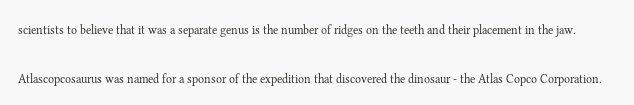scientists to believe that it was a separate genus is the number of ridges on the teeth and their placement in the jaw.

Atlascopcosaurus was named for a sponsor of the expedition that discovered the dinosaur - the Atlas Copco Corporation.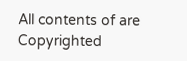All contents of are Copyrighted